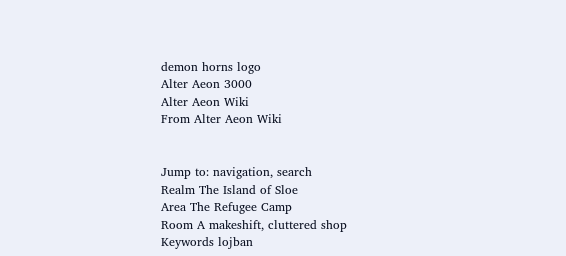demon horns logo
Alter Aeon 3000
Alter Aeon Wiki
From Alter Aeon Wiki


Jump to: navigation, search
Realm The Island of Sloe
Area The Refugee Camp
Room A makeshift, cluttered shop
Keywords lojban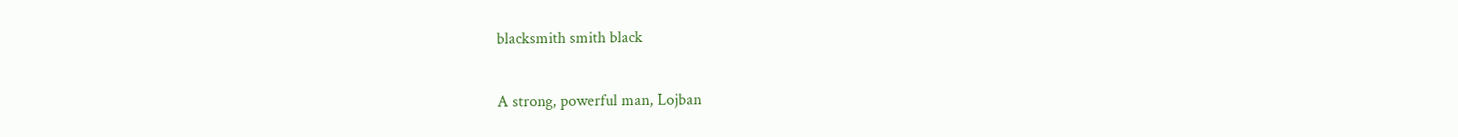blacksmith smith black


A strong, powerful man, Lojban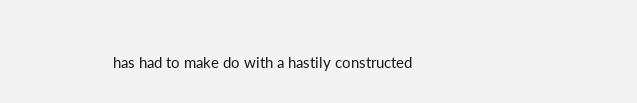has had to make do with a hastily constructed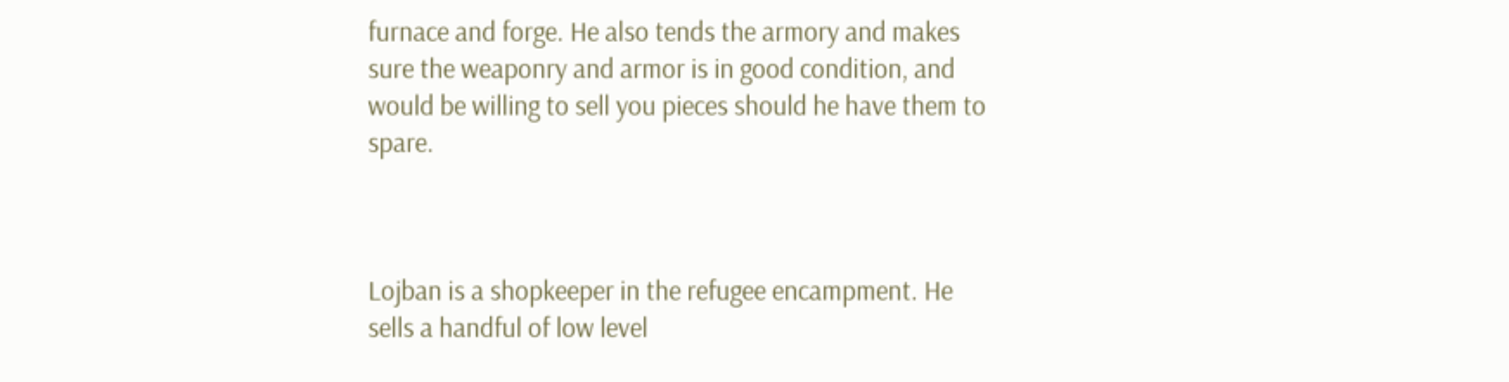furnace and forge. He also tends the armory and makes sure the weaponry and armor is in good condition, and would be willing to sell you pieces should he have them to spare.



Lojban is a shopkeeper in the refugee encampment. He sells a handful of low level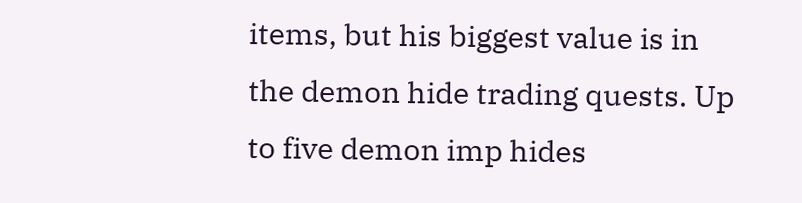items, but his biggest value is in the demon hide trading quests. Up to five demon imp hides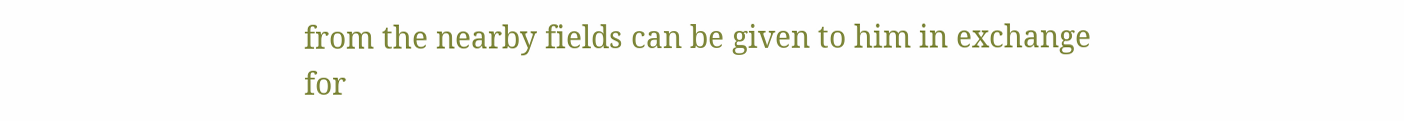from the nearby fields can be given to him in exchange for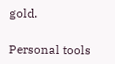gold.

Personal tools